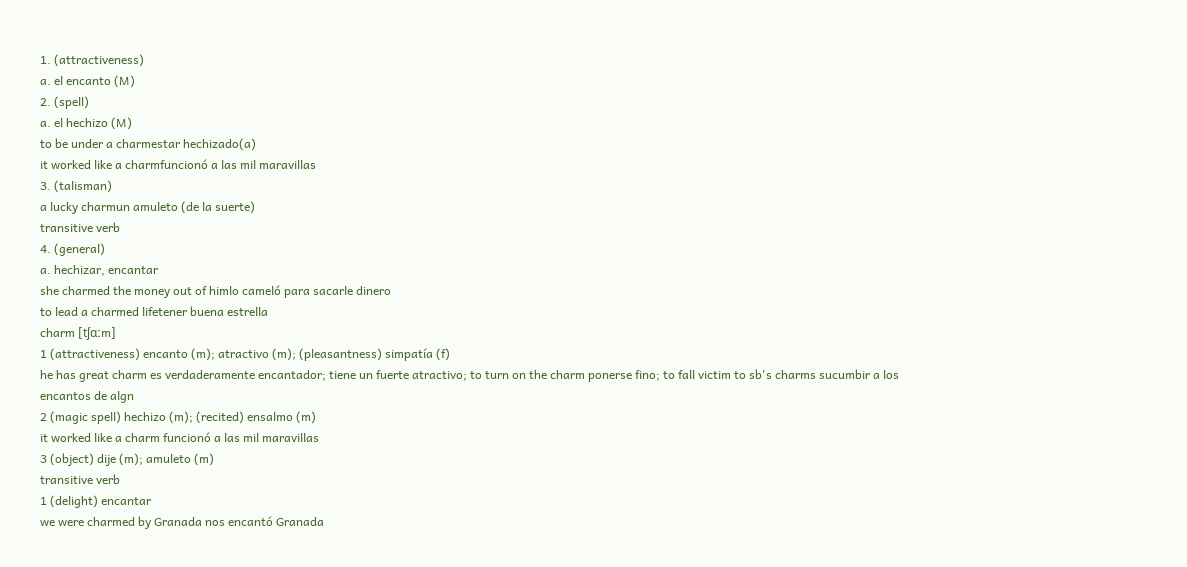1. (attractiveness)
a. el encanto (M)
2. (spell)
a. el hechizo (M)
to be under a charmestar hechizado(a)
it worked like a charmfuncionó a las mil maravillas
3. (talisman)
a lucky charmun amuleto (de la suerte)
transitive verb
4. (general)
a. hechizar, encantar
she charmed the money out of himlo cameló para sacarle dinero
to lead a charmed lifetener buena estrella
charm [tʃɑːm]
1 (attractiveness) encanto (m); atractivo (m); (pleasantness) simpatía (f)
he has great charm es verdaderamente encantador; tiene un fuerte atractivo; to turn on the charm ponerse fino; to fall victim to sb's charms sucumbir a los encantos de algn
2 (magic spell) hechizo (m); (recited) ensalmo (m)
it worked like a charm funcionó a las mil maravillas
3 (object) dije (m); amuleto (m)
transitive verb
1 (delight) encantar
we were charmed by Granada nos encantó Granada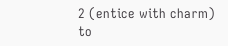2 (entice with charm)
to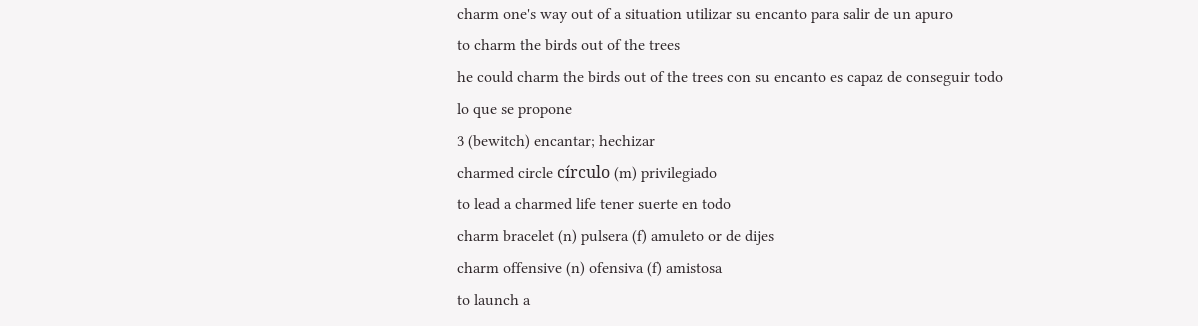charm one's way out of a situation utilizar su encanto para salir de un apuro
to charm the birds out of the trees
he could charm the birds out of the trees con su encanto es capaz de conseguir todo lo que se propone
3 (bewitch) encantar; hechizar
charmed circle círculo (m) privilegiado
to lead a charmed life tener suerte en todo
charm bracelet (n) pulsera (f) amuleto or de dijes
charm offensive (n) ofensiva (f) amistosa
to launch a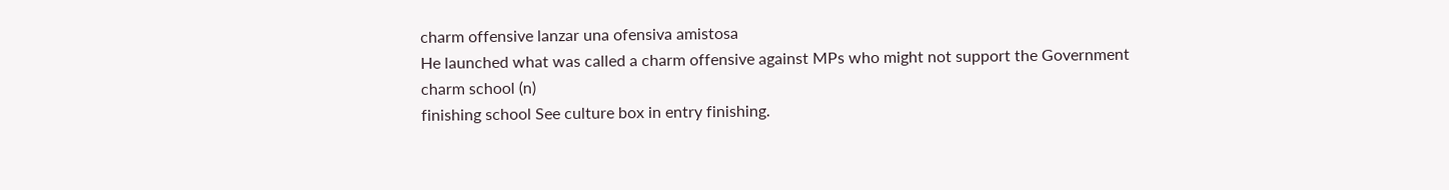charm offensive lanzar una ofensiva amistosa
He launched what was called a charm offensive against MPs who might not support the Government
charm school (n)
finishing school See culture box in entry finishing.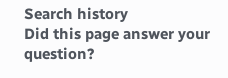Search history
Did this page answer your question?